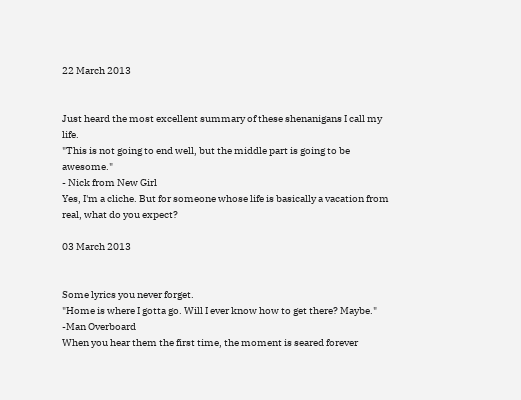22 March 2013


Just heard the most excellent summary of these shenanigans I call my life.
"This is not going to end well, but the middle part is going to be awesome."
- Nick from New Girl
Yes, I'm a cliche. But for someone whose life is basically a vacation from real, what do you expect?

03 March 2013


Some lyrics you never forget.
"Home is where I gotta go. Will I ever know how to get there? Maybe."
-Man Overboard
When you hear them the first time, the moment is seared forever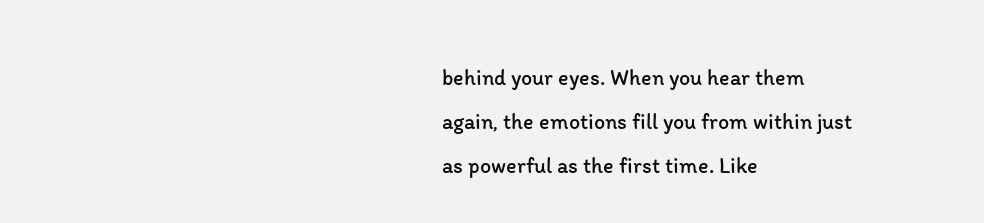behind your eyes. When you hear them again, the emotions fill you from within just as powerful as the first time. Like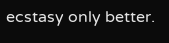ecstasy only better.